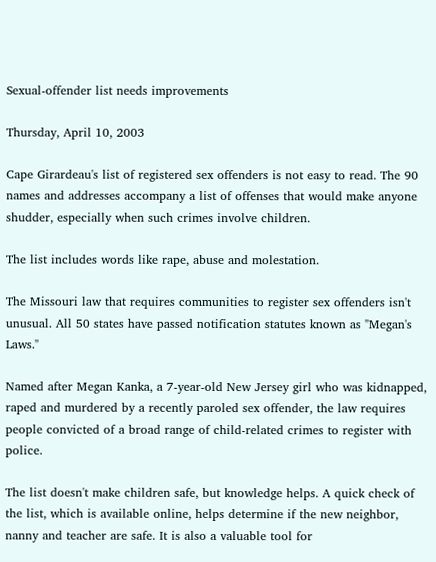Sexual-offender list needs improvements

Thursday, April 10, 2003

Cape Girardeau's list of registered sex offenders is not easy to read. The 90 names and addresses accompany a list of offenses that would make anyone shudder, especially when such crimes involve children.

The list includes words like rape, abuse and molestation.

The Missouri law that requires communities to register sex offenders isn't unusual. All 50 states have passed notification statutes known as "Megan's Laws."

Named after Megan Kanka, a 7-year-old New Jersey girl who was kidnapped, raped and murdered by a recently paroled sex offender, the law requires people convicted of a broad range of child-related crimes to register with police.

The list doesn't make children safe, but knowledge helps. A quick check of the list, which is available online, helps determine if the new neighbor, nanny and teacher are safe. It is also a valuable tool for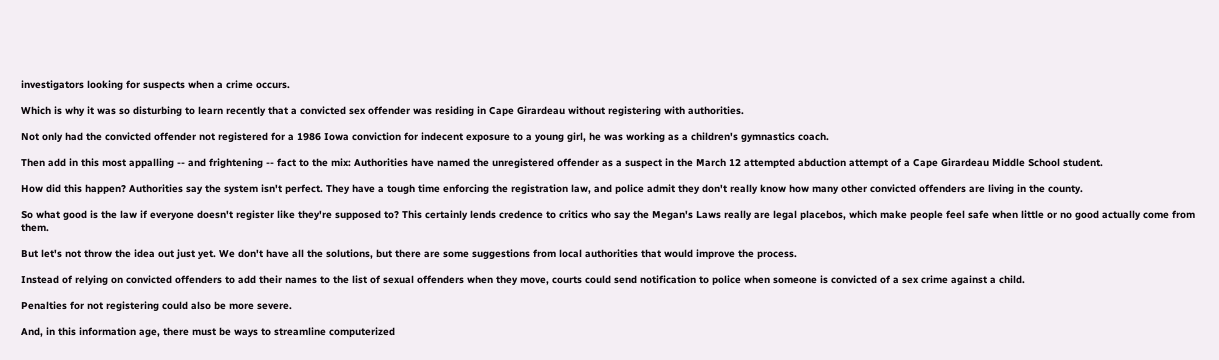investigators looking for suspects when a crime occurs.

Which is why it was so disturbing to learn recently that a convicted sex offender was residing in Cape Girardeau without registering with authorities.

Not only had the convicted offender not registered for a 1986 Iowa conviction for indecent exposure to a young girl, he was working as a children's gymnastics coach.

Then add in this most appalling -- and frightening -- fact to the mix: Authorities have named the unregistered offender as a suspect in the March 12 attempted abduction attempt of a Cape Girardeau Middle School student.

How did this happen? Authorities say the system isn't perfect. They have a tough time enforcing the registration law, and police admit they don't really know how many other convicted offenders are living in the county.

So what good is the law if everyone doesn't register like they're supposed to? This certainly lends credence to critics who say the Megan's Laws really are legal placebos, which make people feel safe when little or no good actually come from them.

But let's not throw the idea out just yet. We don't have all the solutions, but there are some suggestions from local authorities that would improve the process.

Instead of relying on convicted offenders to add their names to the list of sexual offenders when they move, courts could send notification to police when someone is convicted of a sex crime against a child.

Penalties for not registering could also be more severe.

And, in this information age, there must be ways to streamline computerized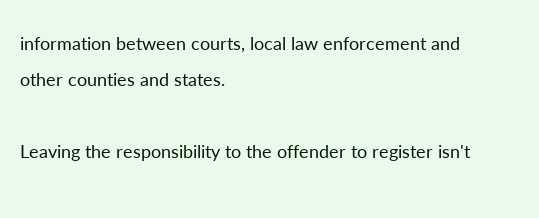information between courts, local law enforcement and other counties and states.

Leaving the responsibility to the offender to register isn't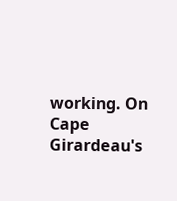working. On Cape Girardeau's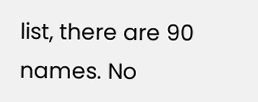list, there are 90 names. No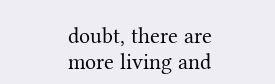doubt, there are more living and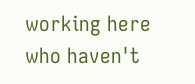working here who haven't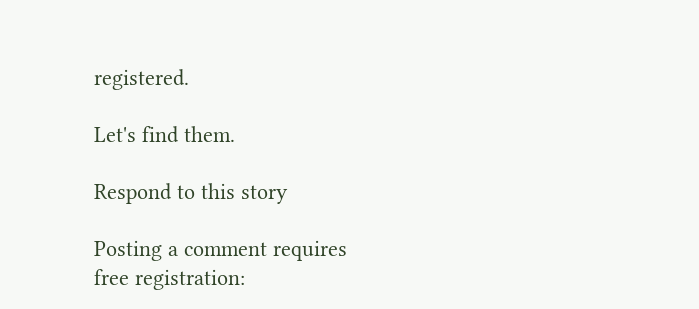registered.

Let's find them.

Respond to this story

Posting a comment requires free registration: